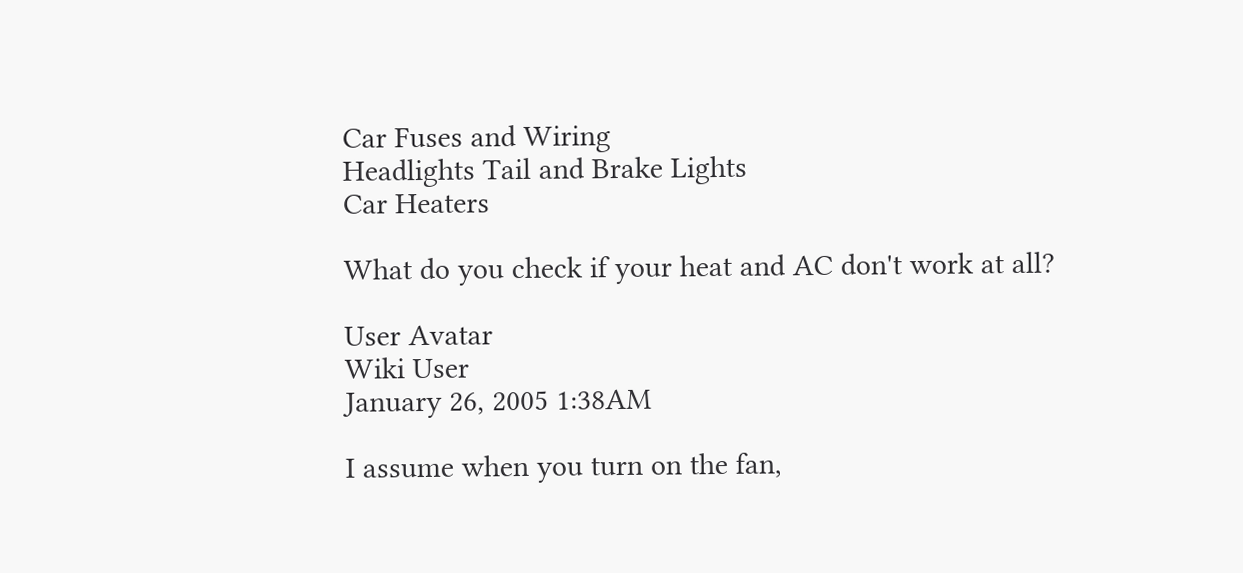Car Fuses and Wiring
Headlights Tail and Brake Lights
Car Heaters

What do you check if your heat and AC don't work at all?

User Avatar
Wiki User
January 26, 2005 1:38AM

I assume when you turn on the fan,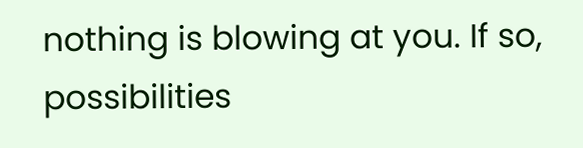nothing is blowing at you. If so, possibilities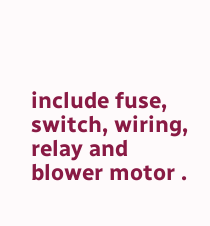include fuse, switch, wiring, relay and blower motor .